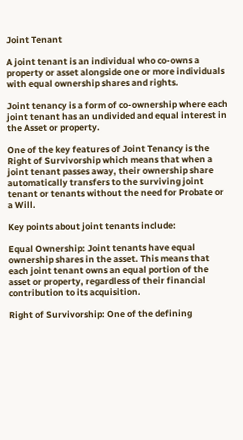Joint Tenant

A joint tenant is an individual who co-owns a property or asset alongside one or more individuals with equal ownership shares and rights.

Joint tenancy is a form of co-ownership where each joint tenant has an undivided and equal interest in the Asset or property.

One of the key features of Joint Tenancy is the Right of Survivorship which means that when a joint tenant passes away, their ownership share automatically transfers to the surviving joint tenant or tenants without the need for Probate or a Will.

Key points about joint tenants include:

Equal Ownership: Joint tenants have equal ownership shares in the asset. This means that each joint tenant owns an equal portion of the asset or property, regardless of their financial contribution to its acquisition.

Right of Survivorship: One of the defining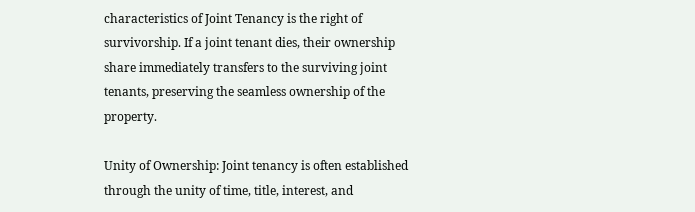characteristics of Joint Tenancy is the right of survivorship. If a joint tenant dies, their ownership share immediately transfers to the surviving joint tenants, preserving the seamless ownership of the property.

Unity of Ownership: Joint tenancy is often established through the unity of time, title, interest, and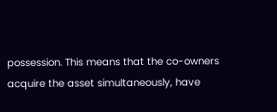possession. This means that the co-owners acquire the asset simultaneously, have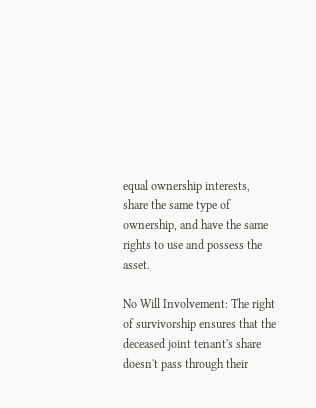equal ownership interests, share the same type of ownership, and have the same rights to use and possess the asset.

No Will Involvement: The right of survivorship ensures that the deceased joint tenant's share doesn't pass through their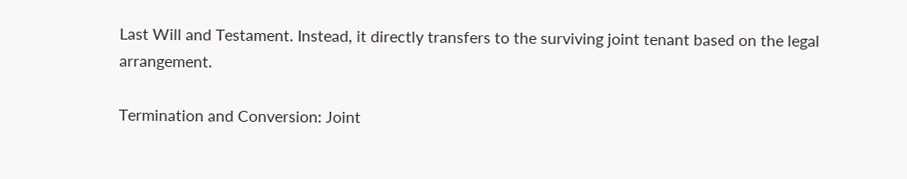Last Will and Testament. Instead, it directly transfers to the surviving joint tenant based on the legal arrangement.

Termination and Conversion: Joint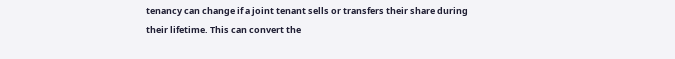tenancy can change if a joint tenant sells or transfers their share during their lifetime. This can convert the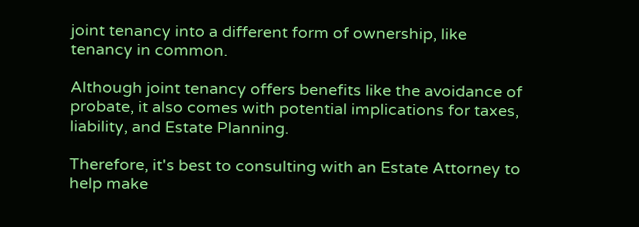joint tenancy into a different form of ownership, like tenancy in common.

Although joint tenancy offers benefits like the avoidance of probate, it also comes with potential implications for taxes, liability, and Estate Planning.

Therefore, it's best to consulting with an Estate Attorney to help make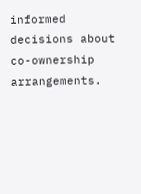informed decisions about co-ownership arrangements.